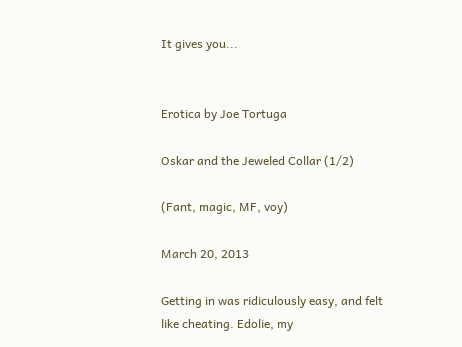It gives you...


Erotica by Joe Tortuga

Oskar and the Jeweled Collar (1/2)

(Fant, magic, MF, voy)

March 20, 2013

Getting in was ridiculously easy, and felt like cheating. Edolie, my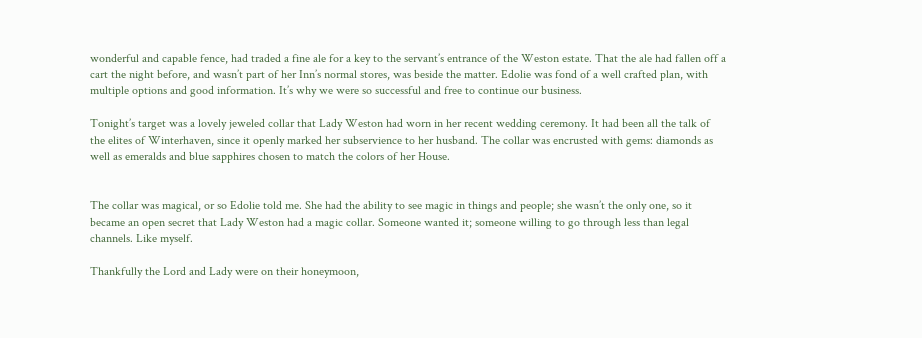wonderful and capable fence, had traded a fine ale for a key to the servant’s entrance of the Weston estate. That the ale had fallen off a cart the night before, and wasn’t part of her Inn’s normal stores, was beside the matter. Edolie was fond of a well crafted plan, with multiple options and good information. It’s why we were so successful and free to continue our business.

Tonight’s target was a lovely jeweled collar that Lady Weston had worn in her recent wedding ceremony. It had been all the talk of the elites of Winterhaven, since it openly marked her subservience to her husband. The collar was encrusted with gems: diamonds as well as emeralds and blue sapphires chosen to match the colors of her House.


The collar was magical, or so Edolie told me. She had the ability to see magic in things and people; she wasn’t the only one, so it became an open secret that Lady Weston had a magic collar. Someone wanted it; someone willing to go through less than legal channels. Like myself.

Thankfully the Lord and Lady were on their honeymoon,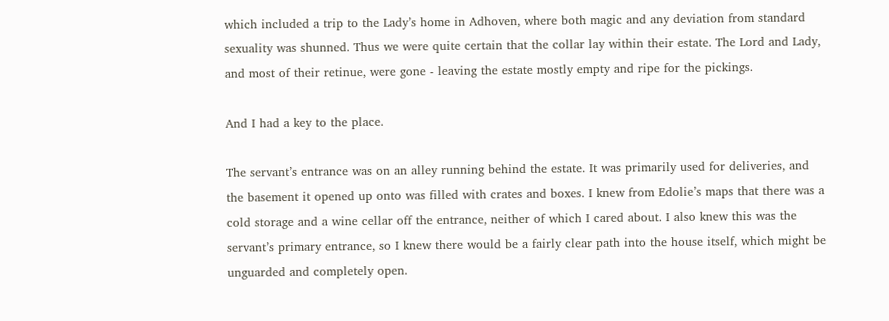which included a trip to the Lady’s home in Adhoven, where both magic and any deviation from standard sexuality was shunned. Thus we were quite certain that the collar lay within their estate. The Lord and Lady, and most of their retinue, were gone - leaving the estate mostly empty and ripe for the pickings.

And I had a key to the place.

The servant’s entrance was on an alley running behind the estate. It was primarily used for deliveries, and the basement it opened up onto was filled with crates and boxes. I knew from Edolie’s maps that there was a cold storage and a wine cellar off the entrance, neither of which I cared about. I also knew this was the servant’s primary entrance, so I knew there would be a fairly clear path into the house itself, which might be unguarded and completely open.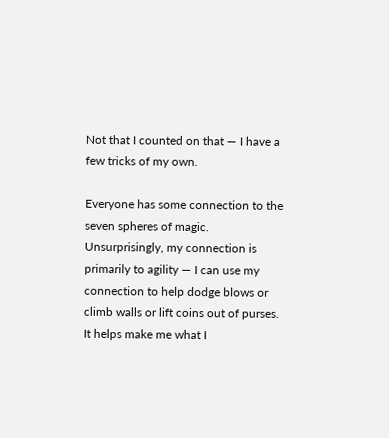Not that I counted on that — I have a few tricks of my own.

Everyone has some connection to the seven spheres of magic. Unsurprisingly, my connection is primarily to agility — I can use my connection to help dodge blows or climb walls or lift coins out of purses. It helps make me what I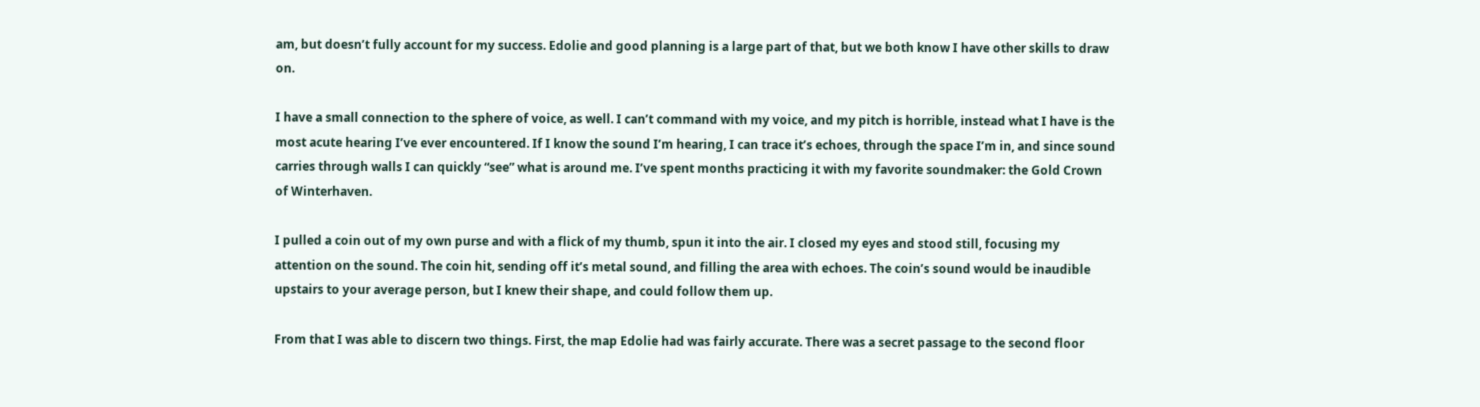am, but doesn’t fully account for my success. Edolie and good planning is a large part of that, but we both know I have other skills to draw on.

I have a small connection to the sphere of voice, as well. I can’t command with my voice, and my pitch is horrible, instead what I have is the most acute hearing I’ve ever encountered. If I know the sound I’m hearing, I can trace it’s echoes, through the space I’m in, and since sound carries through walls I can quickly “see” what is around me. I’ve spent months practicing it with my favorite soundmaker: the Gold Crown of Winterhaven.

I pulled a coin out of my own purse and with a flick of my thumb, spun it into the air. I closed my eyes and stood still, focusing my attention on the sound. The coin hit, sending off it’s metal sound, and filling the area with echoes. The coin’s sound would be inaudible upstairs to your average person, but I knew their shape, and could follow them up.

From that I was able to discern two things. First, the map Edolie had was fairly accurate. There was a secret passage to the second floor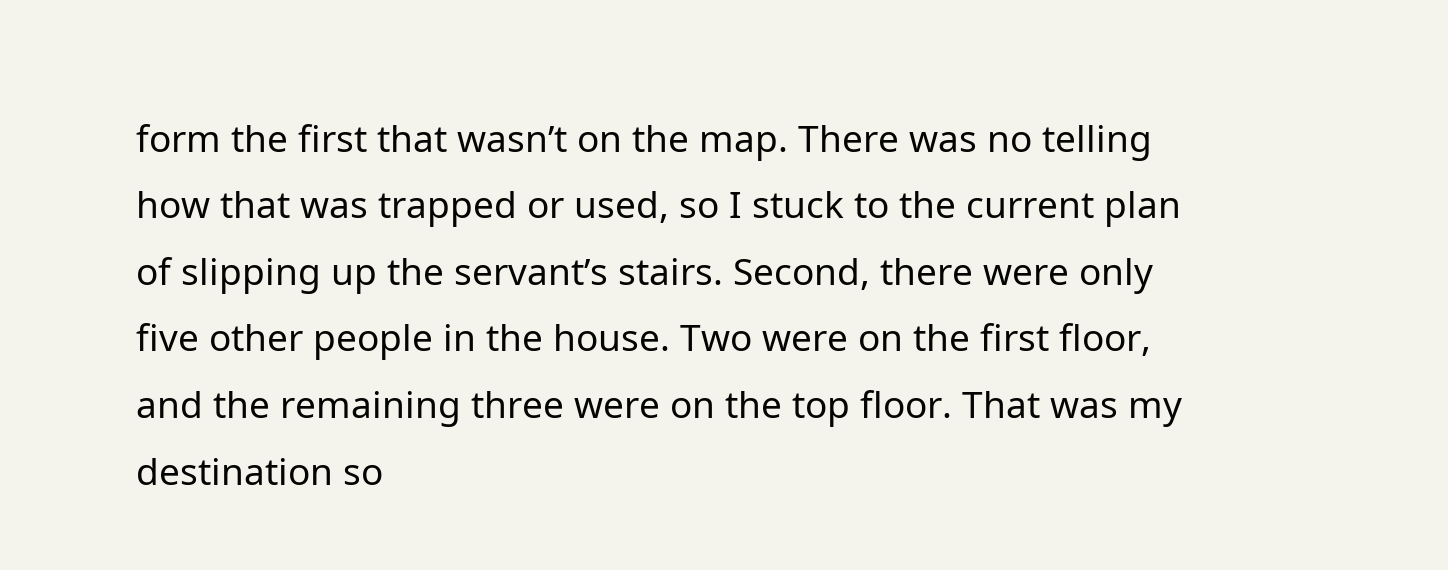form the first that wasn’t on the map. There was no telling how that was trapped or used, so I stuck to the current plan of slipping up the servant’s stairs. Second, there were only five other people in the house. Two were on the first floor, and the remaining three were on the top floor. That was my destination so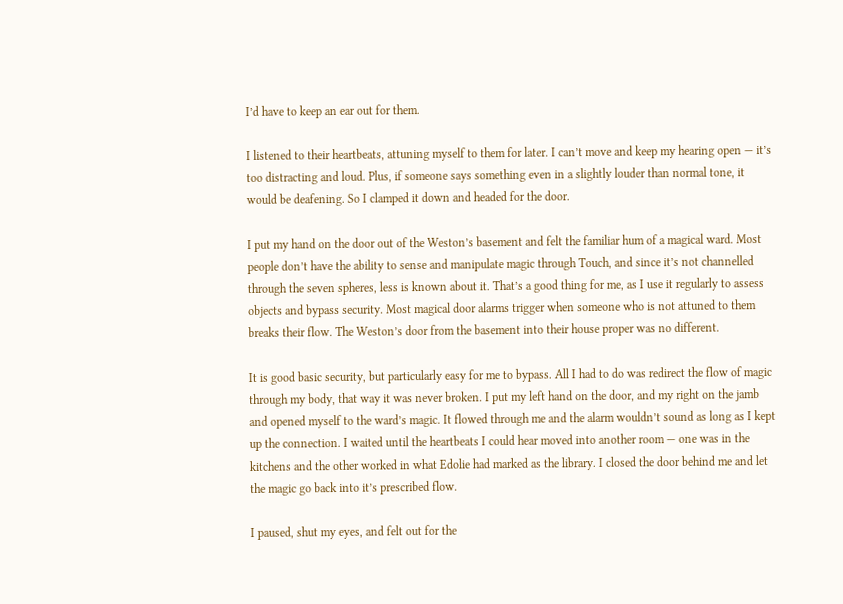I’d have to keep an ear out for them.

I listened to their heartbeats, attuning myself to them for later. I can’t move and keep my hearing open — it’s too distracting and loud. Plus, if someone says something even in a slightly louder than normal tone, it would be deafening. So I clamped it down and headed for the door.

I put my hand on the door out of the Weston’s basement and felt the familiar hum of a magical ward. Most people don’t have the ability to sense and manipulate magic through Touch, and since it’s not channelled through the seven spheres, less is known about it. That’s a good thing for me, as I use it regularly to assess objects and bypass security. Most magical door alarms trigger when someone who is not attuned to them breaks their flow. The Weston’s door from the basement into their house proper was no different.

It is good basic security, but particularly easy for me to bypass. All I had to do was redirect the flow of magic through my body, that way it was never broken. I put my left hand on the door, and my right on the jamb and opened myself to the ward’s magic. It flowed through me and the alarm wouldn’t sound as long as I kept up the connection. I waited until the heartbeats I could hear moved into another room — one was in the kitchens and the other worked in what Edolie had marked as the library. I closed the door behind me and let the magic go back into it’s prescribed flow.

I paused, shut my eyes, and felt out for the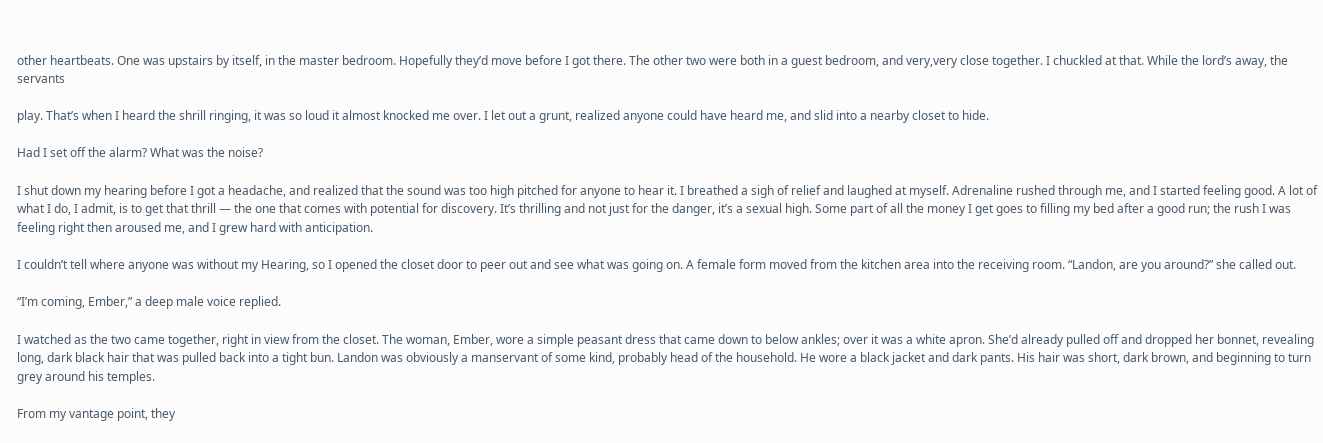other heartbeats. One was upstairs by itself, in the master bedroom. Hopefully they’d move before I got there. The other two were both in a guest bedroom, and very,very close together. I chuckled at that. While the lord’s away, the servants

play. That’s when I heard the shrill ringing, it was so loud it almost knocked me over. I let out a grunt, realized anyone could have heard me, and slid into a nearby closet to hide.

Had I set off the alarm? What was the noise?

I shut down my hearing before I got a headache, and realized that the sound was too high pitched for anyone to hear it. I breathed a sigh of relief and laughed at myself. Adrenaline rushed through me, and I started feeling good. A lot of what I do, I admit, is to get that thrill — the one that comes with potential for discovery. It’s thrilling and not just for the danger, it’s a sexual high. Some part of all the money I get goes to filling my bed after a good run; the rush I was feeling right then aroused me, and I grew hard with anticipation.

I couldn’t tell where anyone was without my Hearing, so I opened the closet door to peer out and see what was going on. A female form moved from the kitchen area into the receiving room. “Landon, are you around?” she called out.

“I’m coming, Ember,” a deep male voice replied.

I watched as the two came together, right in view from the closet. The woman, Ember, wore a simple peasant dress that came down to below ankles; over it was a white apron. She’d already pulled off and dropped her bonnet, revealing long, dark black hair that was pulled back into a tight bun. Landon was obviously a manservant of some kind, probably head of the household. He wore a black jacket and dark pants. His hair was short, dark brown, and beginning to turn grey around his temples.

From my vantage point, they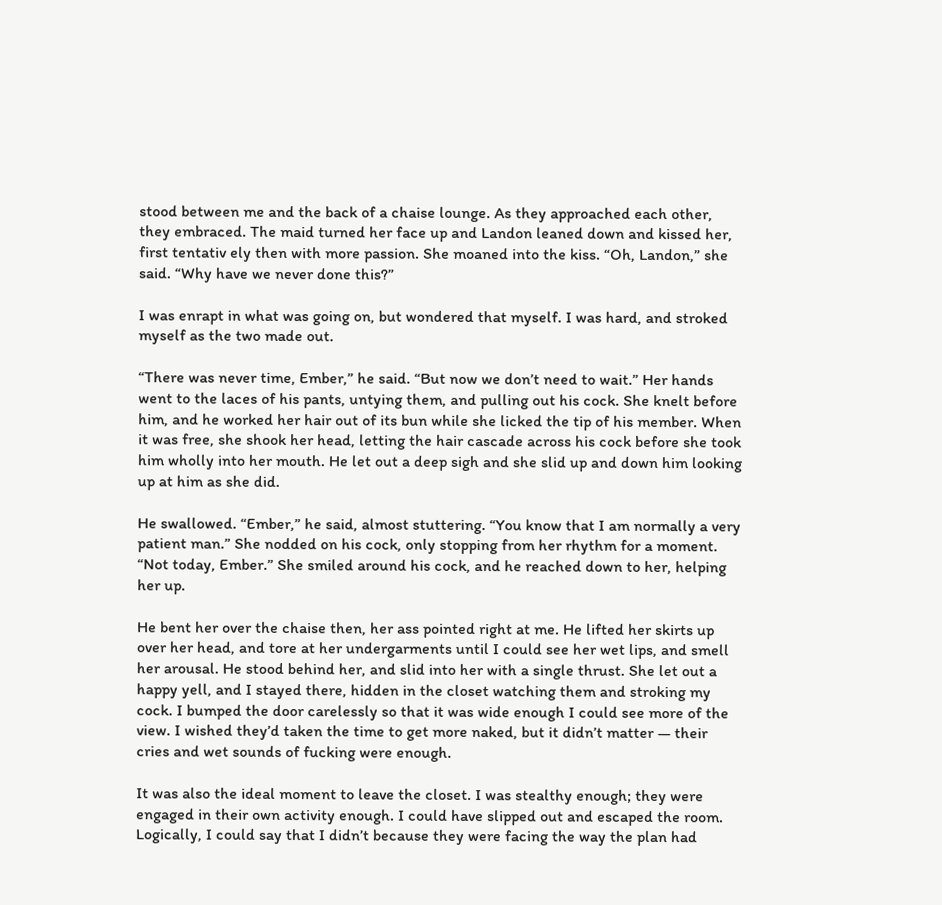stood between me and the back of a chaise lounge. As they approached each other, they embraced. The maid turned her face up and Landon leaned down and kissed her, first tentativ ely then with more passion. She moaned into the kiss. “Oh, Landon,” she said. “Why have we never done this?”

I was enrapt in what was going on, but wondered that myself. I was hard, and stroked myself as the two made out.

“There was never time, Ember,” he said. “But now we don’t need to wait.” Her hands went to the laces of his pants, untying them, and pulling out his cock. She knelt before him, and he worked her hair out of its bun while she licked the tip of his member. When it was free, she shook her head, letting the hair cascade across his cock before she took him wholly into her mouth. He let out a deep sigh and she slid up and down him looking up at him as she did.

He swallowed. “Ember,” he said, almost stuttering. “You know that I am normally a very patient man.” She nodded on his cock, only stopping from her rhythm for a moment. “Not today, Ember.” She smiled around his cock, and he reached down to her, helping her up.

He bent her over the chaise then, her ass pointed right at me. He lifted her skirts up over her head, and tore at her undergarments until I could see her wet lips, and smell her arousal. He stood behind her, and slid into her with a single thrust. She let out a happy yell, and I stayed there, hidden in the closet watching them and stroking my cock. I bumped the door carelessly so that it was wide enough I could see more of the view. I wished they’d taken the time to get more naked, but it didn’t matter — their cries and wet sounds of fucking were enough.

It was also the ideal moment to leave the closet. I was stealthy enough; they were engaged in their own activity enough. I could have slipped out and escaped the room. Logically, I could say that I didn’t because they were facing the way the plan had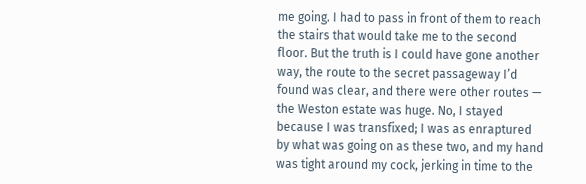me going. I had to pass in front of them to reach the stairs that would take me to the second floor. But the truth is I could have gone another way, the route to the secret passageway I’d found was clear, and there were other routes — the Weston estate was huge. No, I stayed because I was transfixed; I was as enraptured by what was going on as these two, and my hand was tight around my cock, jerking in time to the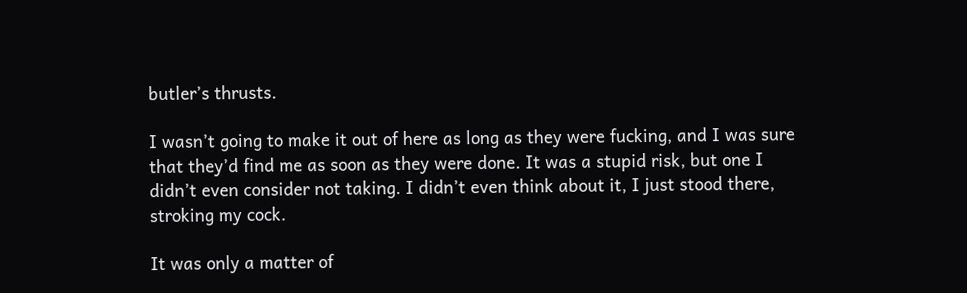butler’s thrusts.

I wasn’t going to make it out of here as long as they were fucking, and I was sure that they’d find me as soon as they were done. It was a stupid risk, but one I didn’t even consider not taking. I didn’t even think about it, I just stood there, stroking my cock.

It was only a matter of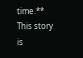time.**
This story is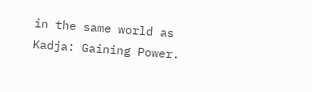in the same world as Kadja: Gaining Power.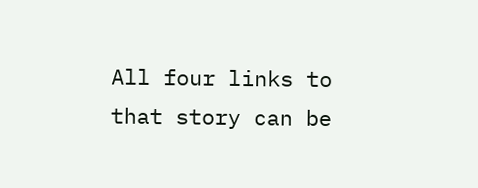All four links to that story can be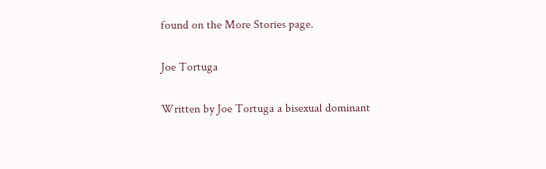found on the More Stories page.

Joe Tortuga

Written by Joe Tortuga a bisexual dominant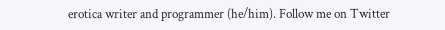erotica writer and programmer (he/him). Follow me on Twitter